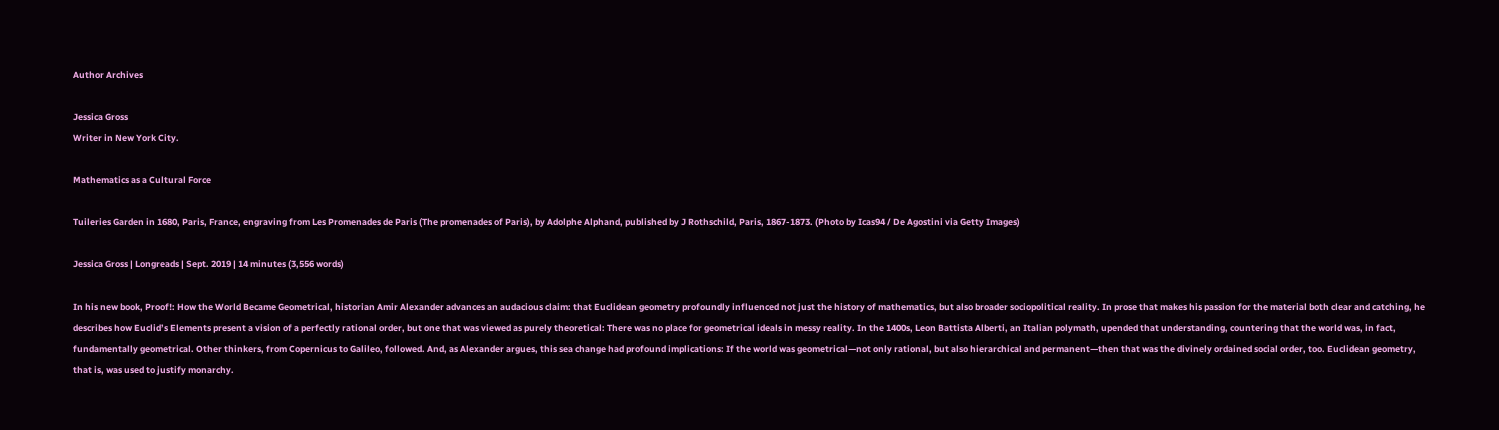Author Archives

Jessica Gross
Writer in New York City.

Mathematics as a Cultural Force

Tuileries Garden in 1680, Paris, France, engraving from Les Promenades de Paris (The promenades of Paris), by Adolphe Alphand, published by J Rothschild, Paris, 1867-1873. (Photo by Icas94 / De Agostini via Getty Images)

Jessica Gross | Longreads | Sept. 2019 | 14 minutes (3,556 words)

In his new book, Proof!: How the World Became Geometrical, historian Amir Alexander advances an audacious claim: that Euclidean geometry profoundly influenced not just the history of mathematics, but also broader sociopolitical reality. In prose that makes his passion for the material both clear and catching, he describes how Euclid’s Elements present a vision of a perfectly rational order, but one that was viewed as purely theoretical: There was no place for geometrical ideals in messy reality. In the 1400s, Leon Battista Alberti, an Italian polymath, upended that understanding, countering that the world was, in fact, fundamentally geometrical. Other thinkers, from Copernicus to Galileo, followed. And, as Alexander argues, this sea change had profound implications: If the world was geometrical—not only rational, but also hierarchical and permanent—then that was the divinely ordained social order, too. Euclidean geometry, that is, was used to justify monarchy.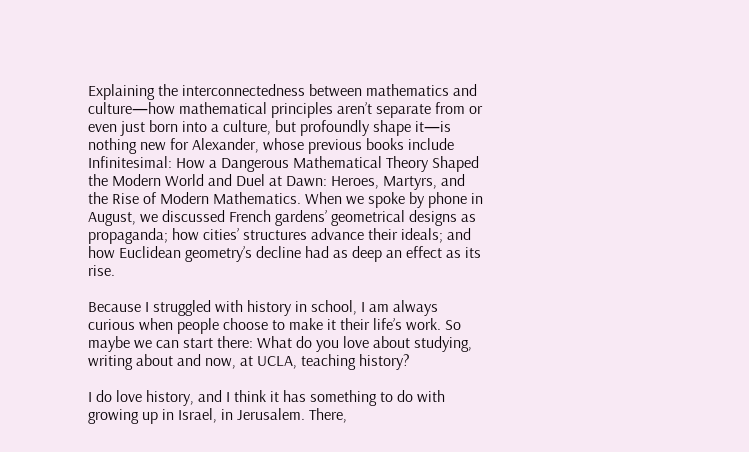Explaining the interconnectedness between mathematics and culture—how mathematical principles aren’t separate from or even just born into a culture, but profoundly shape it—is nothing new for Alexander, whose previous books include Infinitesimal: How a Dangerous Mathematical Theory Shaped the Modern World and Duel at Dawn: Heroes, Martyrs, and the Rise of Modern Mathematics. When we spoke by phone in August, we discussed French gardens’ geometrical designs as propaganda; how cities’ structures advance their ideals; and how Euclidean geometry’s decline had as deep an effect as its rise.

Because I struggled with history in school, I am always curious when people choose to make it their life’s work. So maybe we can start there: What do you love about studying, writing about and now, at UCLA, teaching history?

I do love history, and I think it has something to do with growing up in Israel, in Jerusalem. There,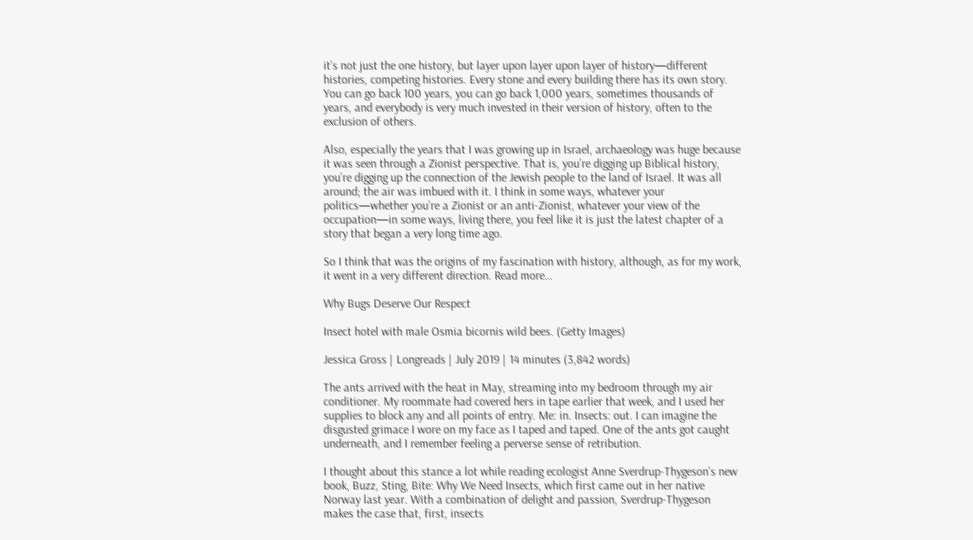it’s not just the one history, but layer upon layer upon layer of history—different histories, competing histories. Every stone and every building there has its own story. You can go back 100 years, you can go back 1,000 years, sometimes thousands of years, and everybody is very much invested in their version of history, often to the exclusion of others.

Also, especially the years that I was growing up in Israel, archaeology was huge because it was seen through a Zionist perspective. That is, you’re digging up Biblical history, you’re digging up the connection of the Jewish people to the land of Israel. It was all around; the air was imbued with it. I think in some ways, whatever your politics—whether you’re a Zionist or an anti-Zionist, whatever your view of the occupation—in some ways, living there, you feel like it is just the latest chapter of a story that began a very long time ago.

So I think that was the origins of my fascination with history, although, as for my work, it went in a very different direction. Read more…

Why Bugs Deserve Our Respect

Insect hotel with male Osmia bicornis wild bees. (Getty Images)

Jessica Gross | Longreads | July 2019 | 14 minutes (3,842 words)

The ants arrived with the heat in May, streaming into my bedroom through my air conditioner. My roommate had covered hers in tape earlier that week, and I used her supplies to block any and all points of entry. Me: in. Insects: out. I can imagine the disgusted grimace I wore on my face as I taped and taped. One of the ants got caught underneath, and I remember feeling a perverse sense of retribution.

I thought about this stance a lot while reading ecologist Anne Sverdrup-Thygeson’s new book, Buzz, Sting, Bite: Why We Need Insects, which first came out in her native Norway last year. With a combination of delight and passion, Sverdrup-Thygeson makes the case that, first, insects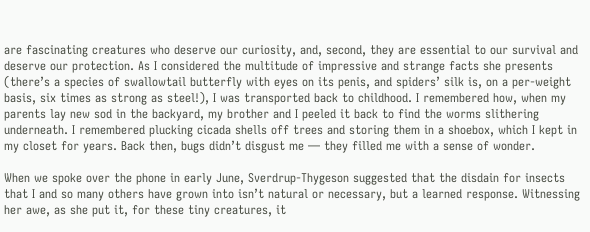are fascinating creatures who deserve our curiosity, and, second, they are essential to our survival and deserve our protection. As I considered the multitude of impressive and strange facts she presents (there’s a species of swallowtail butterfly with eyes on its penis, and spiders’ silk is, on a per-weight basis, six times as strong as steel!), I was transported back to childhood. I remembered how, when my parents lay new sod in the backyard, my brother and I peeled it back to find the worms slithering underneath. I remembered plucking cicada shells off trees and storing them in a shoebox, which I kept in my closet for years. Back then, bugs didn’t disgust me — they filled me with a sense of wonder.

When we spoke over the phone in early June, Sverdrup-Thygeson suggested that the disdain for insects that I and so many others have grown into isn’t natural or necessary, but a learned response. Witnessing her awe, as she put it, for these tiny creatures, it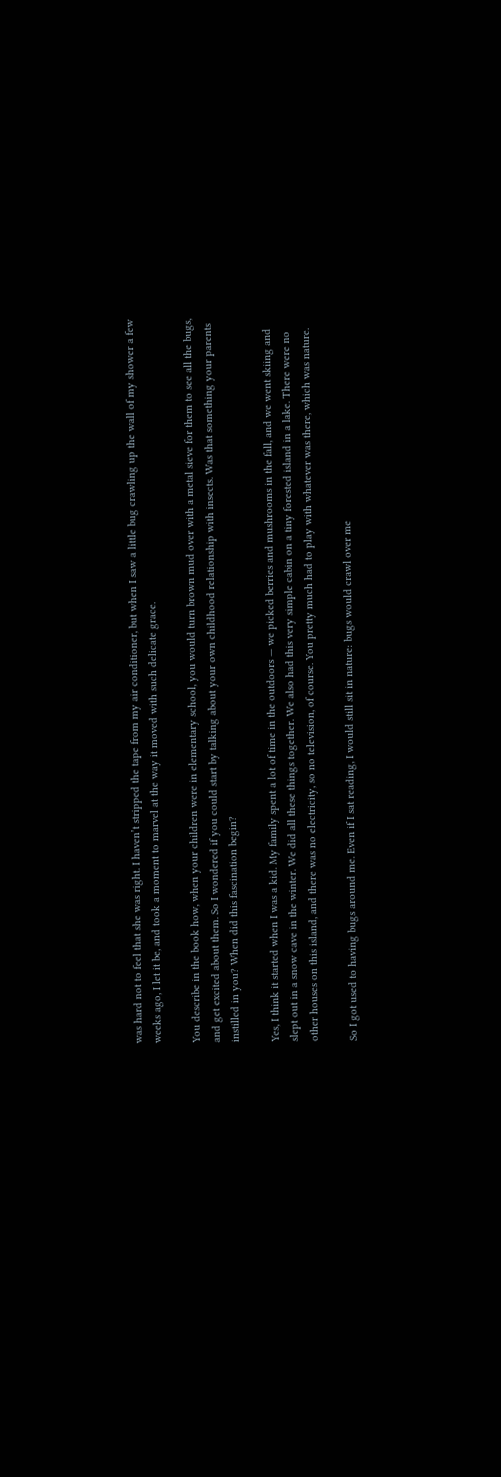was hard not to feel that she was right. I haven’t stripped the tape from my air conditioner, but when I saw a little bug crawling up the wall of my shower a few weeks ago, I let it be, and took a moment to marvel at the way it moved with such delicate grace.

You describe in the book how, when your children were in elementary school, you would turn brown mud over with a metal sieve for them to see all the bugs, and get excited about them. So I wondered if you could start by talking about your own childhood relationship with insects. Was that something your parents instilled in you? When did this fascination begin?

Yes, I think it started when I was a kid. My family spent a lot of time in the outdoors — we picked berries and mushrooms in the fall, and we went skiing and slept out in a snow cave in the winter. We did all these things together. We also had this very simple cabin on a tiny forested island in a lake. There were no other houses on this island, and there was no electricity, so no television, of course. You pretty much had to play with whatever was there, which was nature.

So I got used to having bugs around me. Even if I sat reading, I would still sit in nature: bugs would crawl over me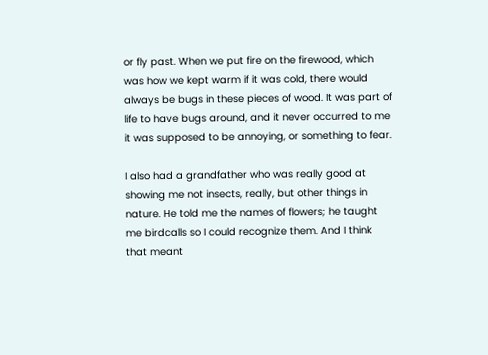or fly past. When we put fire on the firewood, which was how we kept warm if it was cold, there would always be bugs in these pieces of wood. It was part of life to have bugs around, and it never occurred to me it was supposed to be annoying, or something to fear.

I also had a grandfather who was really good at showing me not insects, really, but other things in nature. He told me the names of flowers; he taught me birdcalls so I could recognize them. And I think that meant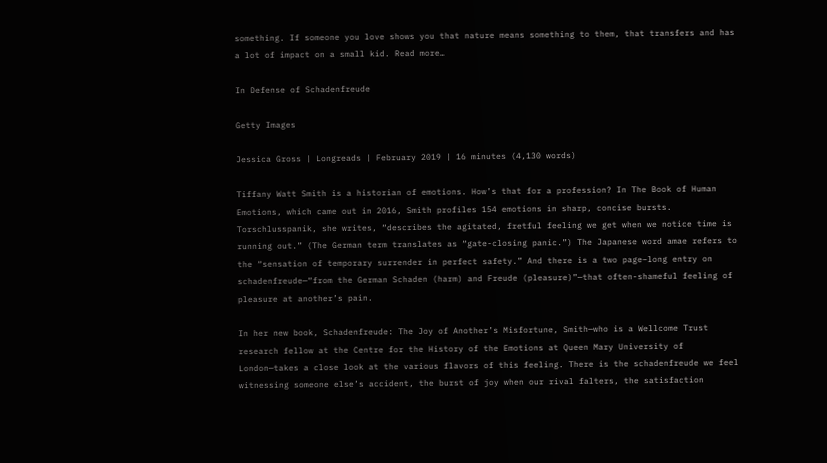something. If someone you love shows you that nature means something to them, that transfers and has a lot of impact on a small kid. Read more…

In Defense of Schadenfreude

Getty Images

Jessica Gross | Longreads | February 2019 | 16 minutes (4,130 words)

Tiffany Watt Smith is a historian of emotions. How’s that for a profession? In The Book of Human Emotions, which came out in 2016, Smith profiles 154 emotions in sharp, concise bursts. Torschlusspanik, she writes, “describes the agitated, fretful feeling we get when we notice time is running out.” (The German term translates as “gate-closing panic.”) The Japanese word amae refers to the “sensation of temporary surrender in perfect safety.” And there is a two page–long entry on schadenfreude—“from the German Schaden (harm) and Freude (pleasure)”—that often-shameful feeling of pleasure at another’s pain.

In her new book, Schadenfreude: The Joy of Another’s Misfortune, Smith—who is a Wellcome Trust research fellow at the Centre for the History of the Emotions at Queen Mary University of London—takes a close look at the various flavors of this feeling. There is the schadenfreude we feel witnessing someone else’s accident, the burst of joy when our rival falters, the satisfaction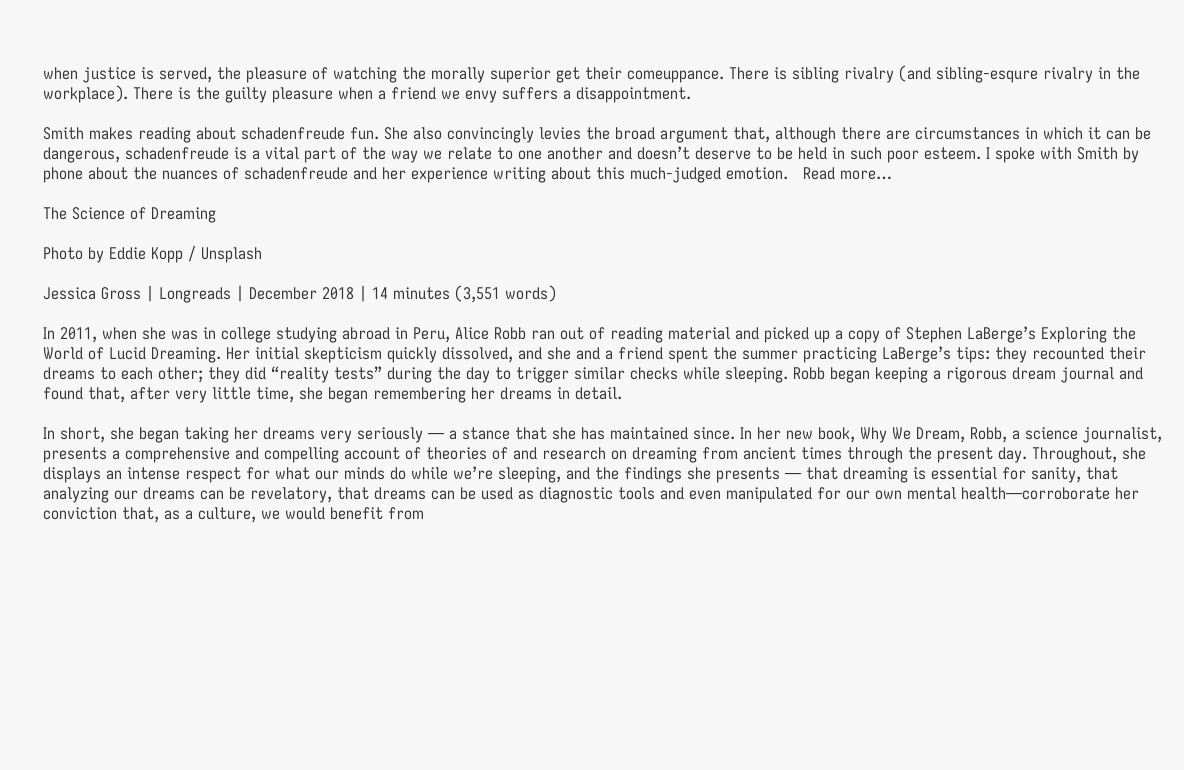when justice is served, the pleasure of watching the morally superior get their comeuppance. There is sibling rivalry (and sibling-esqure rivalry in the workplace). There is the guilty pleasure when a friend we envy suffers a disappointment.

Smith makes reading about schadenfreude fun. She also convincingly levies the broad argument that, although there are circumstances in which it can be dangerous, schadenfreude is a vital part of the way we relate to one another and doesn’t deserve to be held in such poor esteem. I spoke with Smith by phone about the nuances of schadenfreude and her experience writing about this much-judged emotion.   Read more…

The Science of Dreaming

Photo by Eddie Kopp / Unsplash

Jessica Gross | Longreads | December 2018 | 14 minutes (3,551 words)

In 2011, when she was in college studying abroad in Peru, Alice Robb ran out of reading material and picked up a copy of Stephen LaBerge’s Exploring the World of Lucid Dreaming. Her initial skepticism quickly dissolved, and she and a friend spent the summer practicing LaBerge’s tips: they recounted their dreams to each other; they did “reality tests” during the day to trigger similar checks while sleeping. Robb began keeping a rigorous dream journal and found that, after very little time, she began remembering her dreams in detail.

In short, she began taking her dreams very seriously — a stance that she has maintained since. In her new book, Why We Dream, Robb, a science journalist, presents a comprehensive and compelling account of theories of and research on dreaming from ancient times through the present day. Throughout, she displays an intense respect for what our minds do while we’re sleeping, and the findings she presents — that dreaming is essential for sanity, that analyzing our dreams can be revelatory, that dreams can be used as diagnostic tools and even manipulated for our own mental health—corroborate her conviction that, as a culture, we would benefit from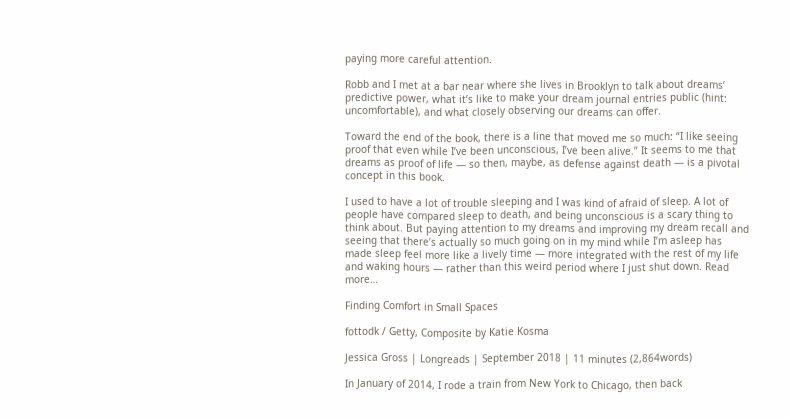paying more careful attention.

Robb and I met at a bar near where she lives in Brooklyn to talk about dreams’ predictive power, what it’s like to make your dream journal entries public (hint: uncomfortable), and what closely observing our dreams can offer.

Toward the end of the book, there is a line that moved me so much: “I like seeing proof that even while I’ve been unconscious, I’ve been alive.” It seems to me that dreams as proof of life — so then, maybe, as defense against death — is a pivotal concept in this book.

I used to have a lot of trouble sleeping and I was kind of afraid of sleep. A lot of people have compared sleep to death, and being unconscious is a scary thing to think about. But paying attention to my dreams and improving my dream recall and seeing that there’s actually so much going on in my mind while I’m asleep has made sleep feel more like a lively time — more integrated with the rest of my life and waking hours — rather than this weird period where I just shut down. Read more…

Finding Comfort in Small Spaces

fottodk / Getty, Composite by Katie Kosma

Jessica Gross | Longreads | September 2018 | 11 minutes (2,864words)

In January of 2014, I rode a train from New York to Chicago, then back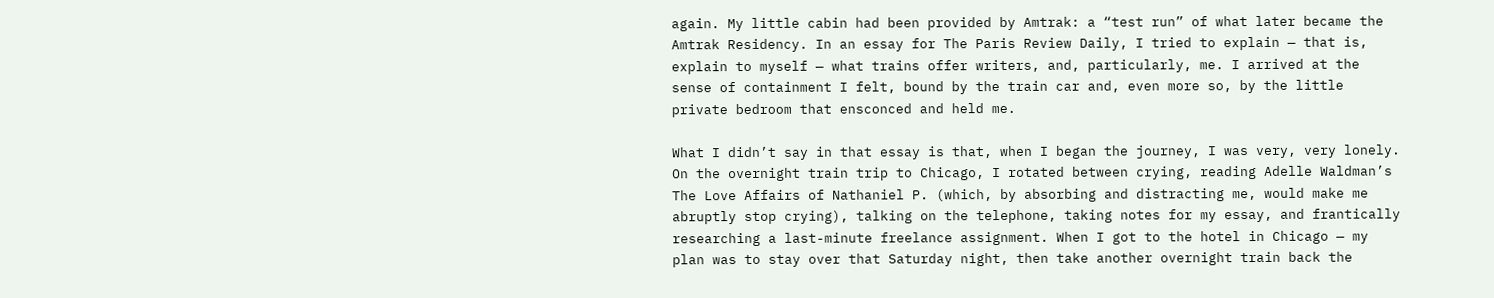again. My little cabin had been provided by Amtrak: a “test run” of what later became the Amtrak Residency. In an essay for The Paris Review Daily, I tried to explain — that is, explain to myself — what trains offer writers, and, particularly, me. I arrived at the sense of containment I felt, bound by the train car and, even more so, by the little private bedroom that ensconced and held me.

What I didn’t say in that essay is that, when I began the journey, I was very, very lonely. On the overnight train trip to Chicago, I rotated between crying, reading Adelle Waldman’s The Love Affairs of Nathaniel P. (which, by absorbing and distracting me, would make me abruptly stop crying), talking on the telephone, taking notes for my essay, and frantically researching a last-minute freelance assignment. When I got to the hotel in Chicago — my plan was to stay over that Saturday night, then take another overnight train back the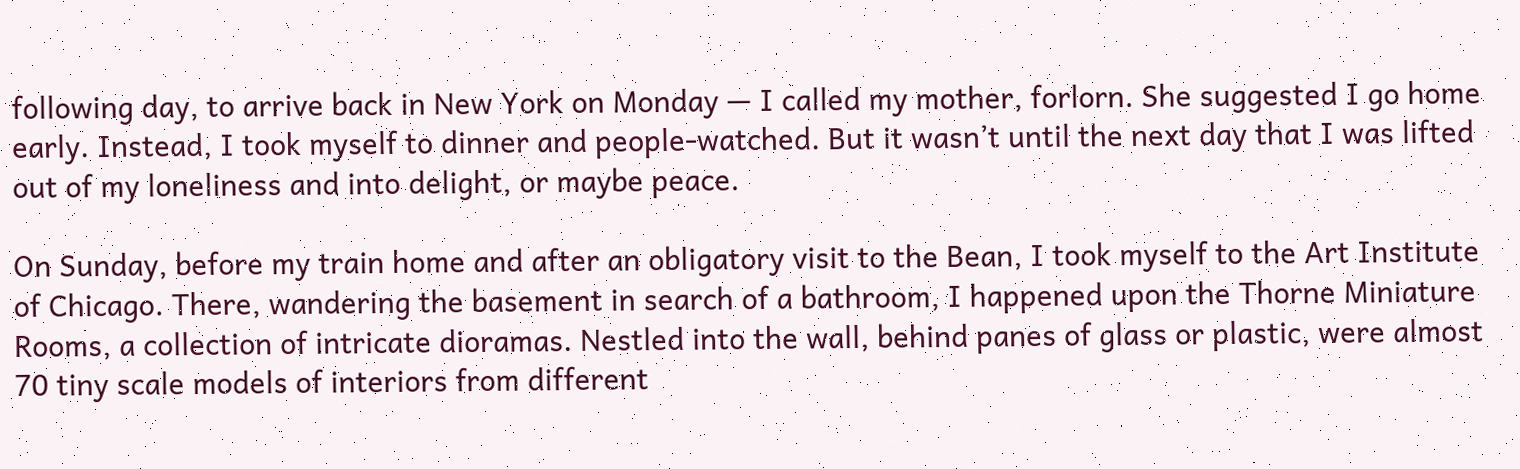following day, to arrive back in New York on Monday — I called my mother, forlorn. She suggested I go home early. Instead, I took myself to dinner and people-watched. But it wasn’t until the next day that I was lifted out of my loneliness and into delight, or maybe peace.

On Sunday, before my train home and after an obligatory visit to the Bean, I took myself to the Art Institute of Chicago. There, wandering the basement in search of a bathroom, I happened upon the Thorne Miniature Rooms, a collection of intricate dioramas. Nestled into the wall, behind panes of glass or plastic, were almost 70 tiny scale models of interiors from different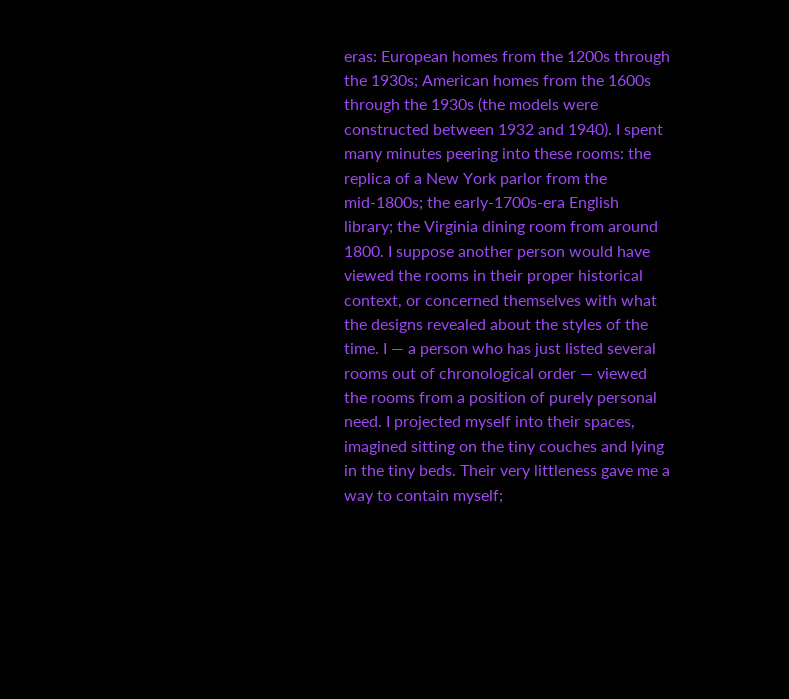eras: European homes from the 1200s through the 1930s; American homes from the 1600s through the 1930s (the models were constructed between 1932 and 1940). I spent many minutes peering into these rooms: the replica of a New York parlor from the mid-1800s; the early-1700s-era English library; the Virginia dining room from around 1800. I suppose another person would have viewed the rooms in their proper historical context, or concerned themselves with what the designs revealed about the styles of the time. I — a person who has just listed several rooms out of chronological order — viewed the rooms from a position of purely personal need. I projected myself into their spaces, imagined sitting on the tiny couches and lying in the tiny beds. Their very littleness gave me a way to contain myself;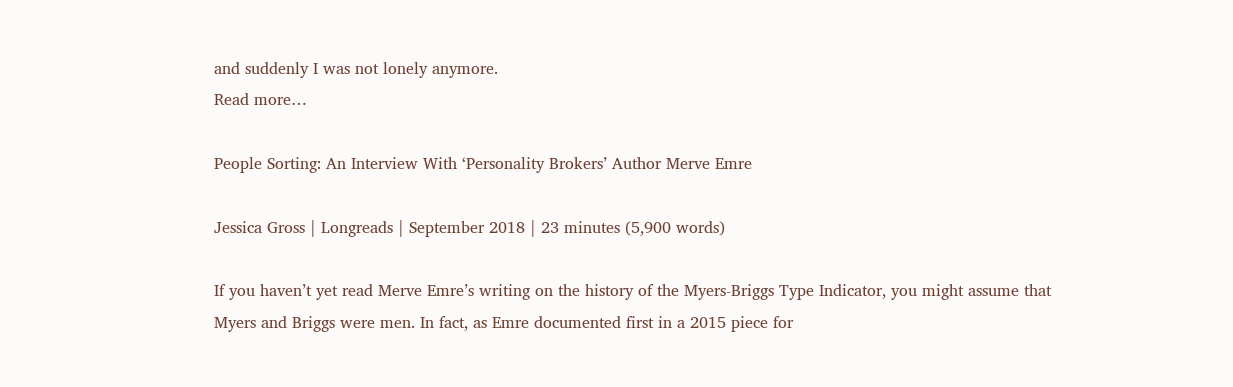and suddenly I was not lonely anymore.
Read more…

People Sorting: An Interview With ‘Personality Brokers’ Author Merve Emre

Jessica Gross | Longreads | September 2018 | 23 minutes (5,900 words)

If you haven’t yet read Merve Emre’s writing on the history of the Myers-Briggs Type Indicator, you might assume that Myers and Briggs were men. In fact, as Emre documented first in a 2015 piece for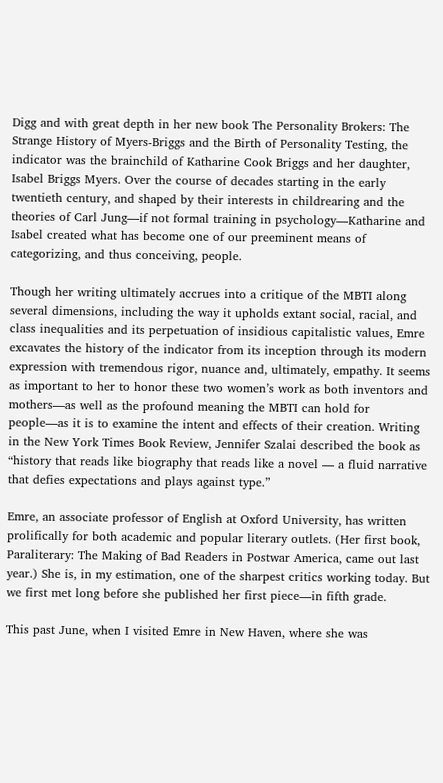Digg and with great depth in her new book The Personality Brokers: The Strange History of Myers-Briggs and the Birth of Personality Testing, the indicator was the brainchild of Katharine Cook Briggs and her daughter, Isabel Briggs Myers. Over the course of decades starting in the early twentieth century, and shaped by their interests in childrearing and the theories of Carl Jung—if not formal training in psychology—Katharine and Isabel created what has become one of our preeminent means of categorizing, and thus conceiving, people.

Though her writing ultimately accrues into a critique of the MBTI along several dimensions, including the way it upholds extant social, racial, and class inequalities and its perpetuation of insidious capitalistic values, Emre excavates the history of the indicator from its inception through its modern expression with tremendous rigor, nuance and, ultimately, empathy. It seems as important to her to honor these two women’s work as both inventors and mothers—as well as the profound meaning the MBTI can hold for people—as it is to examine the intent and effects of their creation. Writing in the New York Times Book Review, Jennifer Szalai described the book as “history that reads like biography that reads like a novel — a fluid narrative that defies expectations and plays against type.”

Emre, an associate professor of English at Oxford University, has written prolifically for both academic and popular literary outlets. (Her first book, Paraliterary: The Making of Bad Readers in Postwar America, came out last year.) She is, in my estimation, one of the sharpest critics working today. But we first met long before she published her first piece—in fifth grade.

This past June, when I visited Emre in New Haven, where she was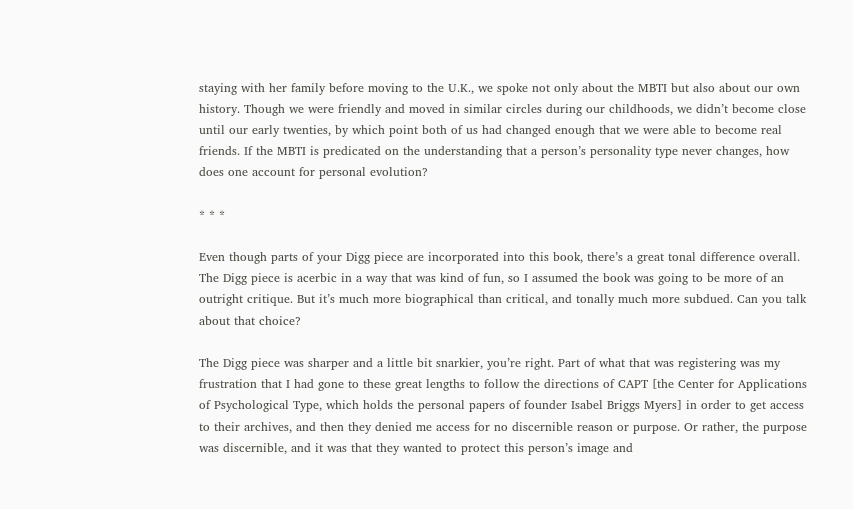staying with her family before moving to the U.K., we spoke not only about the MBTI but also about our own history. Though we were friendly and moved in similar circles during our childhoods, we didn’t become close until our early twenties, by which point both of us had changed enough that we were able to become real friends. If the MBTI is predicated on the understanding that a person’s personality type never changes, how does one account for personal evolution?

* * *

Even though parts of your Digg piece are incorporated into this book, there’s a great tonal difference overall. The Digg piece is acerbic in a way that was kind of fun, so I assumed the book was going to be more of an outright critique. But it’s much more biographical than critical, and tonally much more subdued. Can you talk about that choice?

The Digg piece was sharper and a little bit snarkier, you’re right. Part of what that was registering was my frustration that I had gone to these great lengths to follow the directions of CAPT [the Center for Applications of Psychological Type, which holds the personal papers of founder Isabel Briggs Myers] in order to get access to their archives, and then they denied me access for no discernible reason or purpose. Or rather, the purpose was discernible, and it was that they wanted to protect this person’s image and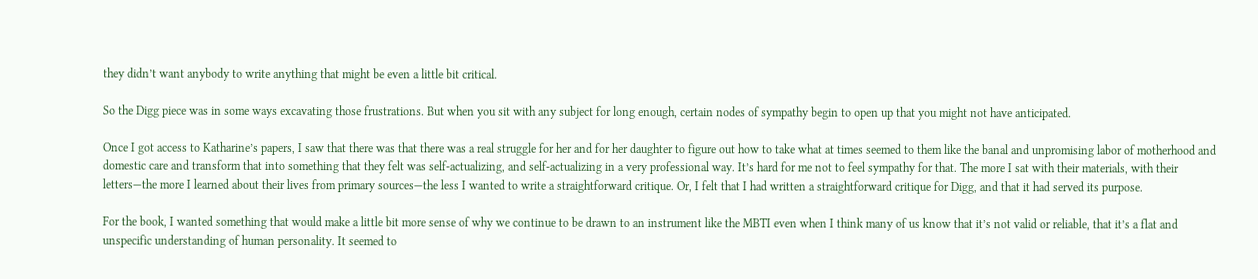they didn’t want anybody to write anything that might be even a little bit critical.

So the Digg piece was in some ways excavating those frustrations. But when you sit with any subject for long enough, certain nodes of sympathy begin to open up that you might not have anticipated.

Once I got access to Katharine’s papers, I saw that there was that there was a real struggle for her and for her daughter to figure out how to take what at times seemed to them like the banal and unpromising labor of motherhood and domestic care and transform that into something that they felt was self-actualizing, and self-actualizing in a very professional way. It’s hard for me not to feel sympathy for that. The more I sat with their materials, with their letters—the more I learned about their lives from primary sources—the less I wanted to write a straightforward critique. Or, I felt that I had written a straightforward critique for Digg, and that it had served its purpose.

For the book, I wanted something that would make a little bit more sense of why we continue to be drawn to an instrument like the MBTI even when I think many of us know that it’s not valid or reliable, that it’s a flat and unspecific understanding of human personality. It seemed to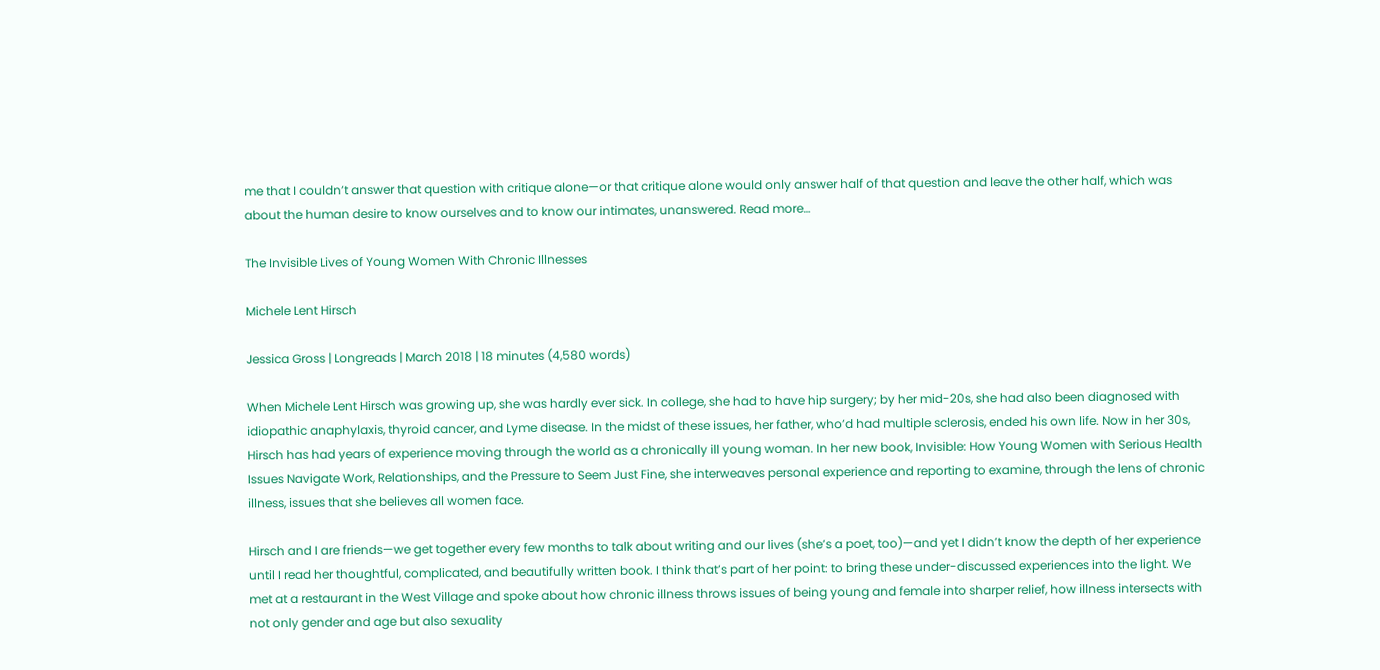me that I couldn’t answer that question with critique alone—or that critique alone would only answer half of that question and leave the other half, which was about the human desire to know ourselves and to know our intimates, unanswered. Read more…

The Invisible Lives of Young Women With Chronic Illnesses

Michele Lent Hirsch

Jessica Gross | Longreads | March 2018 | 18 minutes (4,580 words)

When Michele Lent Hirsch was growing up, she was hardly ever sick. In college, she had to have hip surgery; by her mid-20s, she had also been diagnosed with idiopathic anaphylaxis, thyroid cancer, and Lyme disease. In the midst of these issues, her father, who’d had multiple sclerosis, ended his own life. Now in her 30s, Hirsch has had years of experience moving through the world as a chronically ill young woman. In her new book, Invisible: How Young Women with Serious Health Issues Navigate Work, Relationships, and the Pressure to Seem Just Fine, she interweaves personal experience and reporting to examine, through the lens of chronic illness, issues that she believes all women face.

Hirsch and I are friends—we get together every few months to talk about writing and our lives (she’s a poet, too)—and yet I didn’t know the depth of her experience until I read her thoughtful, complicated, and beautifully written book. I think that’s part of her point: to bring these under-discussed experiences into the light. We met at a restaurant in the West Village and spoke about how chronic illness throws issues of being young and female into sharper relief, how illness intersects with not only gender and age but also sexuality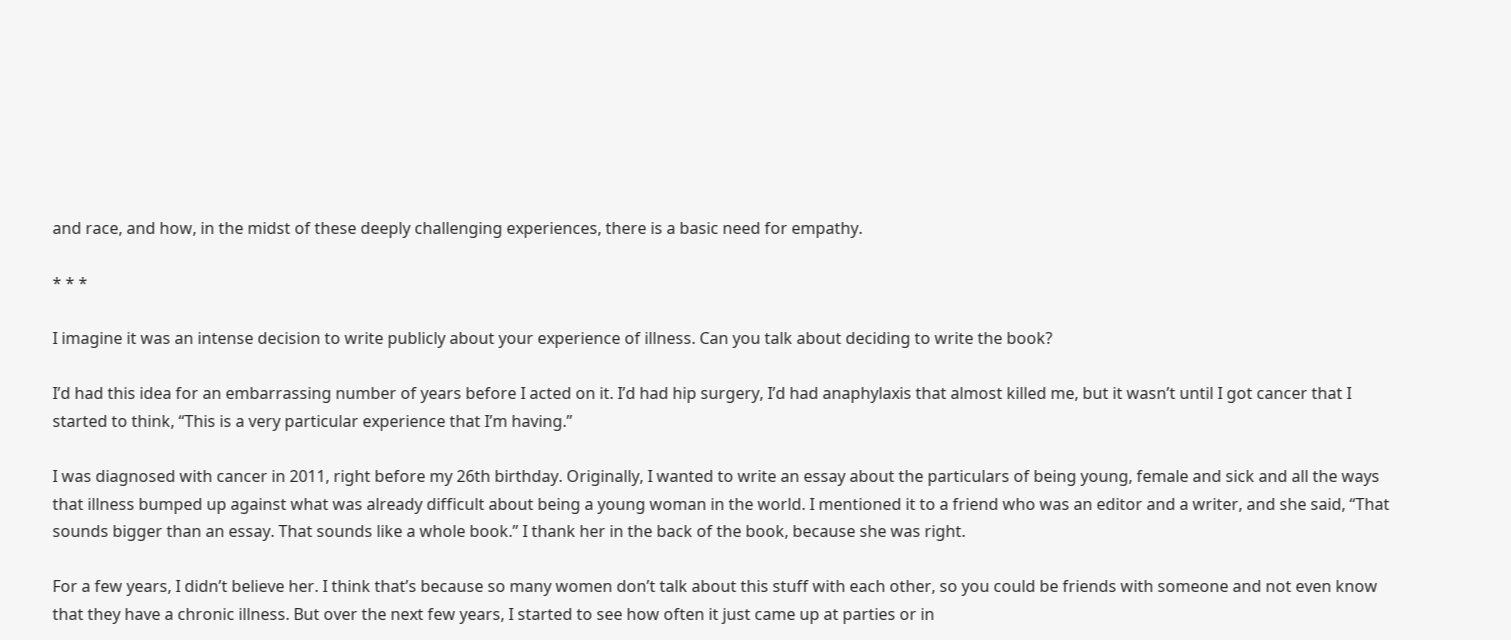and race, and how, in the midst of these deeply challenging experiences, there is a basic need for empathy.

* * *

I imagine it was an intense decision to write publicly about your experience of illness. Can you talk about deciding to write the book?

I’d had this idea for an embarrassing number of years before I acted on it. I’d had hip surgery, I’d had anaphylaxis that almost killed me, but it wasn’t until I got cancer that I started to think, “This is a very particular experience that I’m having.”

I was diagnosed with cancer in 2011, right before my 26th birthday. Originally, I wanted to write an essay about the particulars of being young, female and sick and all the ways that illness bumped up against what was already difficult about being a young woman in the world. I mentioned it to a friend who was an editor and a writer, and she said, “That sounds bigger than an essay. That sounds like a whole book.” I thank her in the back of the book, because she was right.

For a few years, I didn’t believe her. I think that’s because so many women don’t talk about this stuff with each other, so you could be friends with someone and not even know that they have a chronic illness. But over the next few years, I started to see how often it just came up at parties or in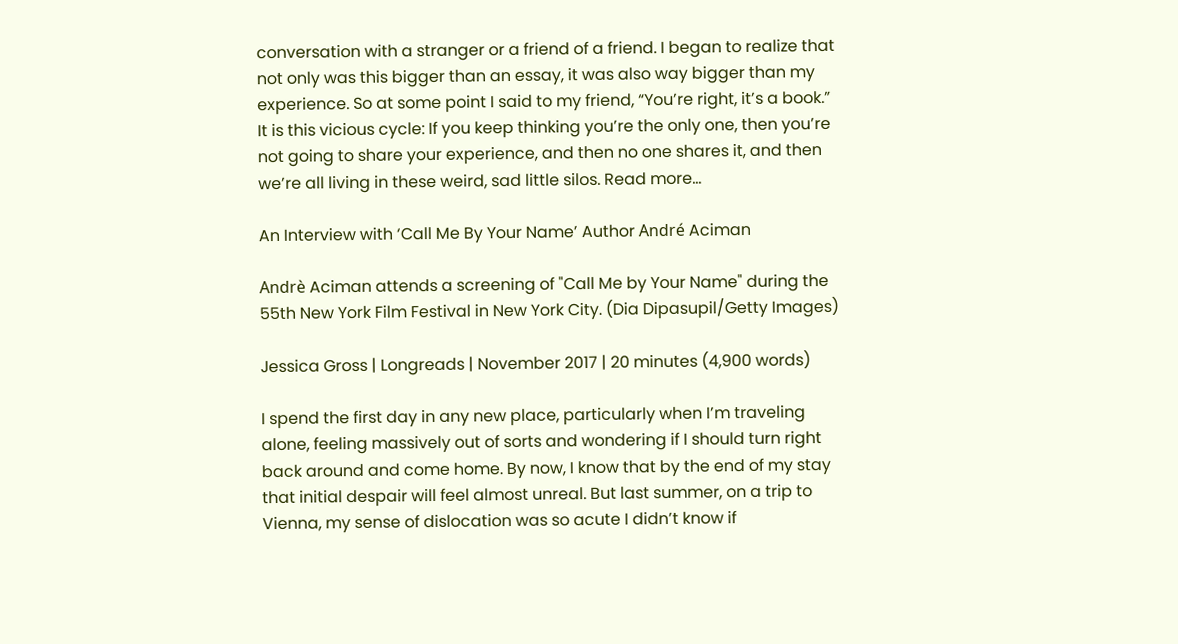conversation with a stranger or a friend of a friend. I began to realize that not only was this bigger than an essay, it was also way bigger than my experience. So at some point I said to my friend, “You’re right, it’s a book.” It is this vicious cycle: If you keep thinking you’re the only one, then you’re not going to share your experience, and then no one shares it, and then we’re all living in these weird, sad little silos. Read more…

An Interview with ‘Call Me By Your Name’ Author André Aciman

Andrè Aciman attends a screening of "Call Me by Your Name" during the 55th New York Film Festival in New York City. (Dia Dipasupil/Getty Images)

Jessica Gross | Longreads | November 2017 | 20 minutes (4,900 words)

I spend the first day in any new place, particularly when I’m traveling alone, feeling massively out of sorts and wondering if I should turn right back around and come home. By now, I know that by the end of my stay that initial despair will feel almost unreal. But last summer, on a trip to Vienna, my sense of dislocation was so acute I didn’t know if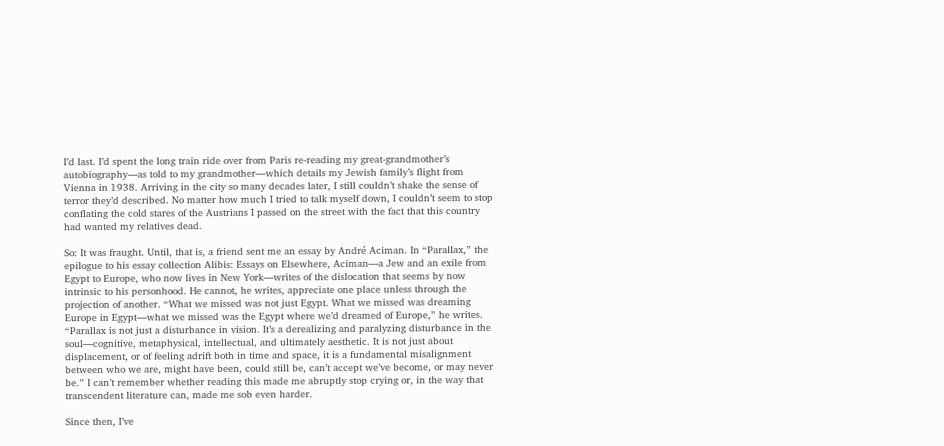I’d last. I’d spent the long train ride over from Paris re-reading my great-grandmother’s autobiography—as told to my grandmother—which details my Jewish family’s flight from Vienna in 1938. Arriving in the city so many decades later, I still couldn’t shake the sense of terror they’d described. No matter how much I tried to talk myself down, I couldn’t seem to stop conflating the cold stares of the Austrians I passed on the street with the fact that this country had wanted my relatives dead.

So: It was fraught. Until, that is, a friend sent me an essay by André Aciman. In “Parallax,” the epilogue to his essay collection Alibis: Essays on Elsewhere, Aciman—a Jew and an exile from Egypt to Europe, who now lives in New York—writes of the dislocation that seems by now intrinsic to his personhood. He cannot, he writes, appreciate one place unless through the projection of another. “What we missed was not just Egypt. What we missed was dreaming Europe in Egypt—what we missed was the Egypt where we’d dreamed of Europe,” he writes. “Parallax is not just a disturbance in vision. It’s a derealizing and paralyzing disturbance in the soul—cognitive, metaphysical, intellectual, and ultimately aesthetic. It is not just about displacement, or of feeling adrift both in time and space, it is a fundamental misalignment between who we are, might have been, could still be, can’t accept we’ve become, or may never be.” I can’t remember whether reading this made me abruptly stop crying or, in the way that transcendent literature can, made me sob even harder.

Since then, I’ve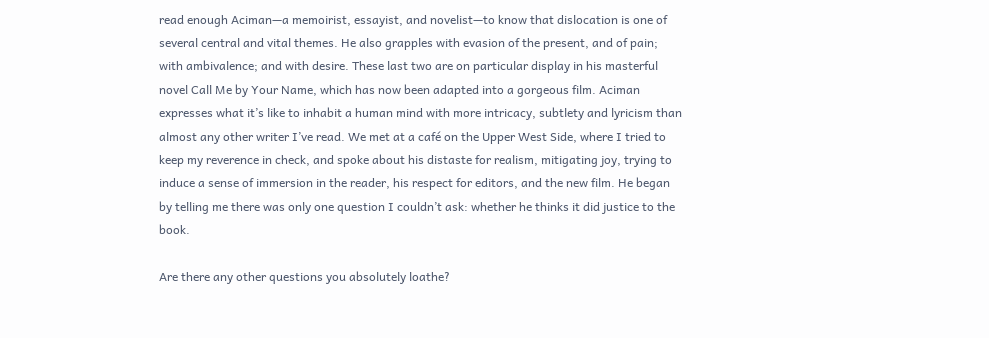read enough Aciman—a memoirist, essayist, and novelist—to know that dislocation is one of several central and vital themes. He also grapples with evasion of the present, and of pain; with ambivalence; and with desire. These last two are on particular display in his masterful novel Call Me by Your Name, which has now been adapted into a gorgeous film. Aciman expresses what it’s like to inhabit a human mind with more intricacy, subtlety and lyricism than almost any other writer I’ve read. We met at a café on the Upper West Side, where I tried to keep my reverence in check, and spoke about his distaste for realism, mitigating joy, trying to induce a sense of immersion in the reader, his respect for editors, and the new film. He began by telling me there was only one question I couldn’t ask: whether he thinks it did justice to the book.

Are there any other questions you absolutely loathe?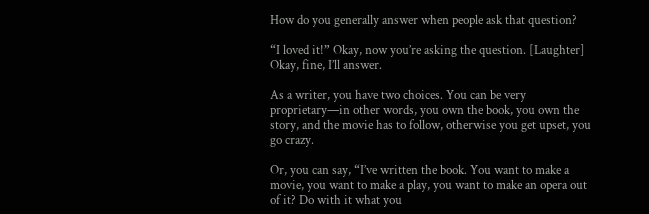How do you generally answer when people ask that question?

“I loved it!” Okay, now you’re asking the question. [Laughter] Okay, fine, I’ll answer.

As a writer, you have two choices. You can be very proprietary—in other words, you own the book, you own the story, and the movie has to follow, otherwise you get upset, you go crazy.

Or, you can say, “I’ve written the book. You want to make a movie, you want to make a play, you want to make an opera out of it? Do with it what you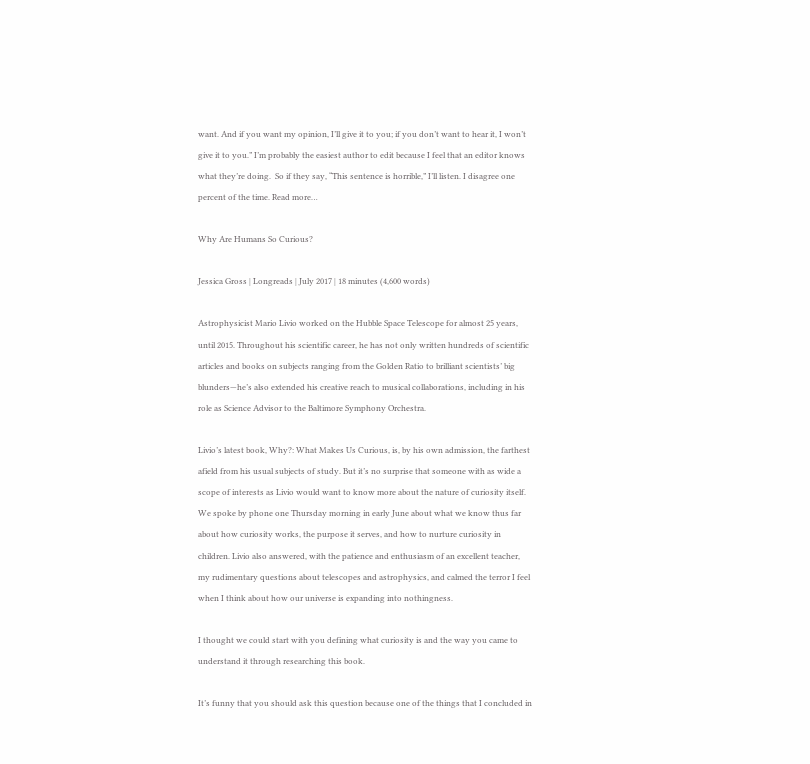want. And if you want my opinion, I’ll give it to you; if you don’t want to hear it, I won’t give it to you.” I’m probably the easiest author to edit because I feel that an editor knows what they’re doing.  So if they say, “This sentence is horrible,” I’ll listen. I disagree one percent of the time. Read more…

Why Are Humans So Curious?

Jessica Gross | Longreads | July 2017 | 18 minutes (4,600 words)

Astrophysicist Mario Livio worked on the Hubble Space Telescope for almost 25 years, until 2015. Throughout his scientific career, he has not only written hundreds of scientific articles and books on subjects ranging from the Golden Ratio to brilliant scientists’ big blunders—he’s also extended his creative reach to musical collaborations, including in his role as Science Advisor to the Baltimore Symphony Orchestra.

Livio’s latest book, Why?: What Makes Us Curious, is, by his own admission, the farthest afield from his usual subjects of study. But it’s no surprise that someone with as wide a scope of interests as Livio would want to know more about the nature of curiosity itself. We spoke by phone one Thursday morning in early June about what we know thus far about how curiosity works, the purpose it serves, and how to nurture curiosity in children. Livio also answered, with the patience and enthusiasm of an excellent teacher, my rudimentary questions about telescopes and astrophysics, and calmed the terror I feel when I think about how our universe is expanding into nothingness.

I thought we could start with you defining what curiosity is and the way you came to understand it through researching this book.

It’s funny that you should ask this question because one of the things that I concluded in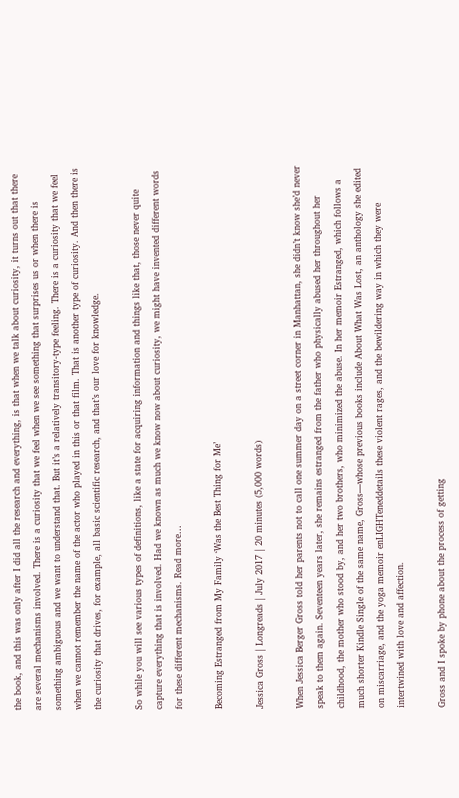the book, and this was only after I did all the research and everything, is that when we talk about curiosity, it turns out that there are several mechanisms involved. There is a curiosity that we feel when we see something that surprises us or when there is something ambiguous and we want to understand that. But it’s a relatively transitory-type feeling. There is a curiosity that we feel when we cannot remember the name of the actor who played in this or that film. That is another type of curiosity. And then there is the curiosity that drives, for example, all basic scientific research, and that’s our love for knowledge.

So while you will see various types of definitions, like a state for acquiring information and things like that, those never quite capture everything that is involved. Had we known as much we know now about curiosity, we might have invented different words for these different mechanisms. Read more…

Becoming Estranged from My Family ‘Was the Best Thing for Me’

Jessica Gross | Longreads | July 2017 | 20 minutes (5,000 words)

When Jessica Berger Gross told her parents not to call one summer day on a street corner in Manhattan, she didn’t know she’d never speak to them again. Seventeen years later, she remains estranged from the father who physically abused her throughout her childhood, the mother who stood by, and her two brothers, who minimized the abuse. In her memoir Estranged, which follows a much shorter Kindle Single of the same name, Gross—whose previous books include About What Was Lost, an anthology she edited on miscarriage, and the yoga memoir enLIGHTeneddetails these violent rages, and the bewildering way in which they were intertwined with love and affection.

Gross and I spoke by phone about the process of getting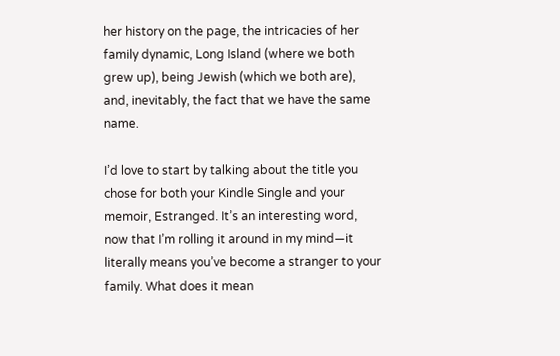her history on the page, the intricacies of her family dynamic, Long Island (where we both grew up), being Jewish (which we both are), and, inevitably, the fact that we have the same name.

I’d love to start by talking about the title you chose for both your Kindle Single and your memoir, Estranged. It’s an interesting word, now that I’m rolling it around in my mind—it literally means you’ve become a stranger to your family. What does it mean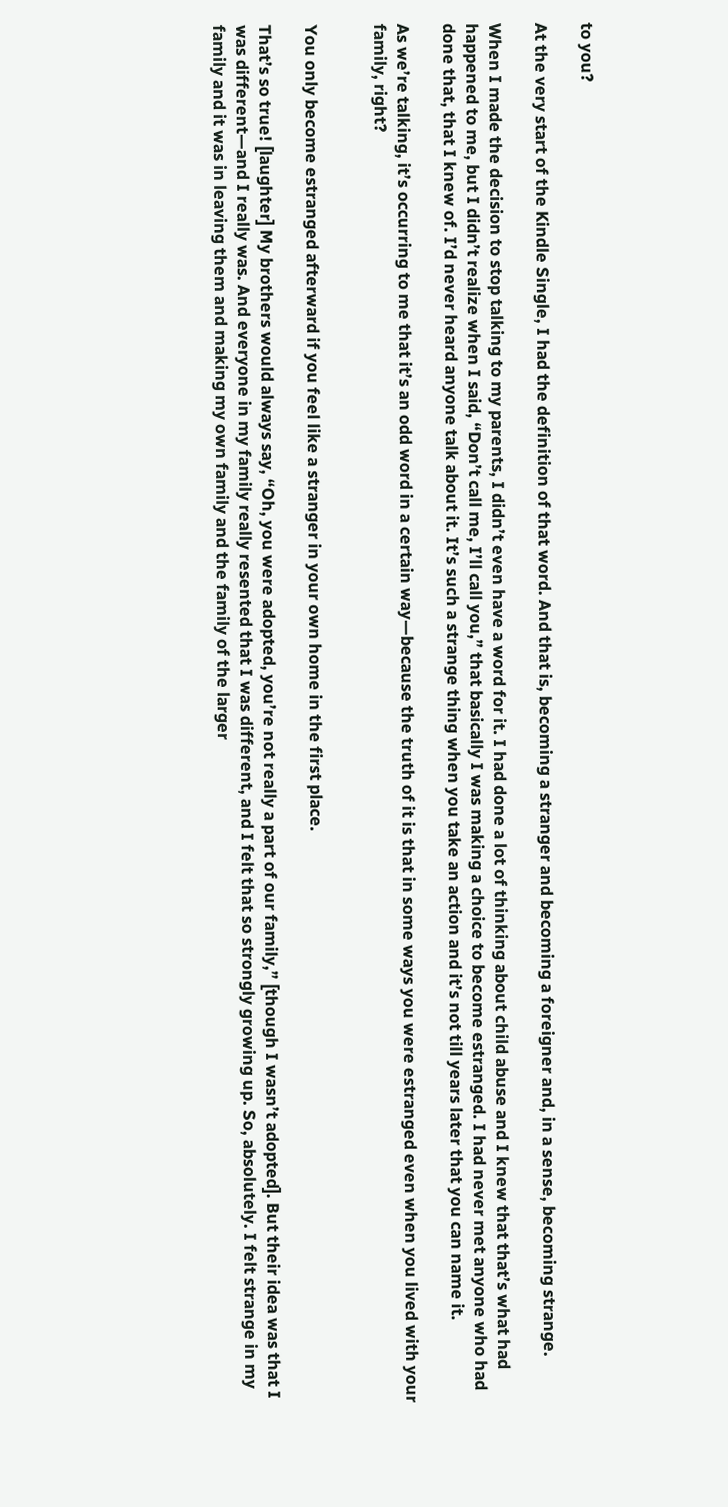to you?

At the very start of the Kindle Single, I had the definition of that word. And that is, becoming a stranger and becoming a foreigner and, in a sense, becoming strange.

When I made the decision to stop talking to my parents, I didn’t even have a word for it. I had done a lot of thinking about child abuse and I knew that that’s what had happened to me, but I didn’t realize when I said, “Don’t call me, I’ll call you,” that basically I was making a choice to become estranged. I had never met anyone who had done that, that I knew of. I’d never heard anyone talk about it. It’s such a strange thing when you take an action and it’s not till years later that you can name it.

As we’re talking, it’s occurring to me that it’s an odd word in a certain way—because the truth of it is that in some ways you were estranged even when you lived with your family, right?


You only become estranged afterward if you feel like a stranger in your own home in the first place.

That’s so true! [laughter] My brothers would always say, “Oh, you were adopted, you’re not really a part of our family,” [though I wasn’t adopted]. But their idea was that I was different—and I really was. And everyone in my family really resented that I was different, and I felt that so strongly growing up. So, absolutely. I felt strange in my family and it was in leaving them and making my own family and the family of the larger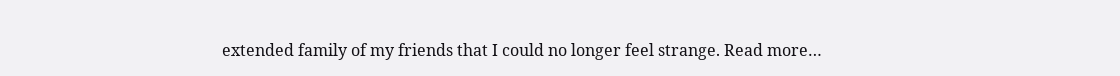extended family of my friends that I could no longer feel strange. Read more…